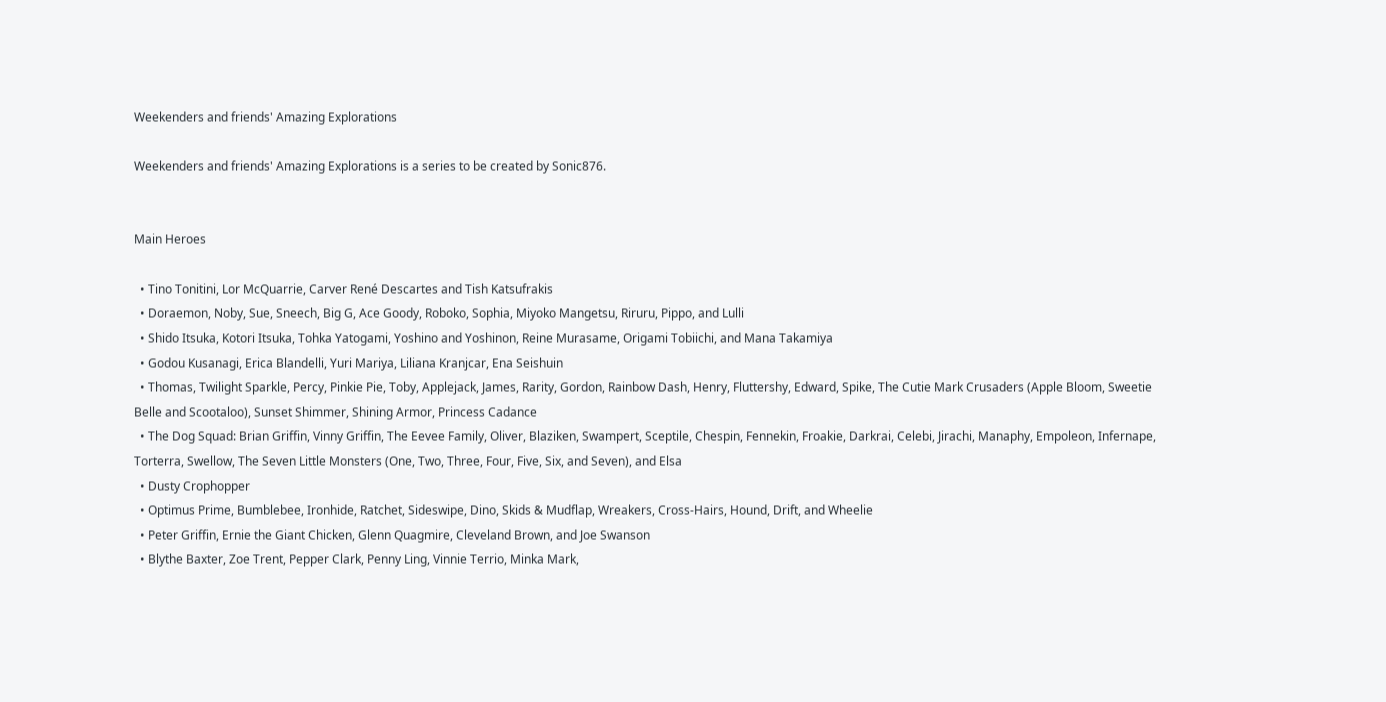Weekenders and friends' Amazing Explorations

Weekenders and friends' Amazing Explorations is a series to be created by Sonic876.


Main Heroes

  • Tino Tonitini, Lor McQuarrie, Carver René Descartes and Tish Katsufrakis
  • Doraemon, Noby, Sue, Sneech, Big G, Ace Goody, Roboko, Sophia, Miyoko Mangetsu, Riruru, Pippo, and Lulli
  • Shido Itsuka, Kotori Itsuka, Tohka Yatogami, Yoshino and Yoshinon, Reine Murasame, Origami Tobiichi, and Mana Takamiya
  • Godou Kusanagi, Erica Blandelli, Yuri Mariya, Liliana Kranjcar, Ena Seishuin
  • Thomas, Twilight Sparkle, Percy, Pinkie Pie, Toby, Applejack, James, Rarity, Gordon, Rainbow Dash, Henry, Fluttershy, Edward, Spike, The Cutie Mark Crusaders (Apple Bloom, Sweetie Belle and Scootaloo), Sunset Shimmer, Shining Armor, Princess Cadance
  • The Dog Squad: Brian Griffin, Vinny Griffin, The Eevee Family, Oliver, Blaziken, Swampert, Sceptile, Chespin, Fennekin, Froakie, Darkrai, Celebi, Jirachi, Manaphy, Empoleon, Infernape, Torterra, Swellow, The Seven Little Monsters (One, Two, Three, Four, Five, Six, and Seven), and Elsa
  • Dusty Crophopper
  • Optimus Prime, Bumblebee, Ironhide, Ratchet, Sideswipe, Dino, Skids & Mudflap, Wreakers, Cross-Hairs, Hound, Drift, and Wheelie
  • Peter Griffin, Ernie the Giant Chicken, Glenn Quagmire, Cleveland Brown, and Joe Swanson
  • Blythe Baxter, Zoe Trent, Pepper Clark, Penny Ling, Vinnie Terrio, Minka Mark,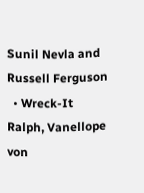Sunil Nevla and Russell Ferguson
  • Wreck-It Ralph, Vanellope von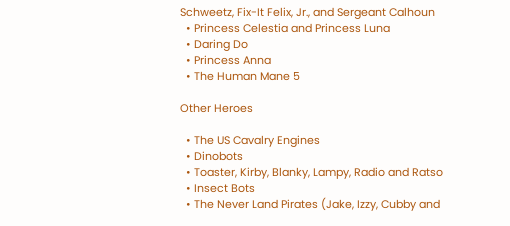Schweetz, Fix-It Felix, Jr., and Sergeant Calhoun
  • Princess Celestia and Princess Luna
  • Daring Do
  • Princess Anna
  • The Human Mane 5

Other Heroes

  • The US Cavalry Engines
  • Dinobots
  • Toaster, Kirby, Blanky, Lampy, Radio and Ratso
  • Insect Bots
  • The Never Land Pirates (Jake, Izzy, Cubby and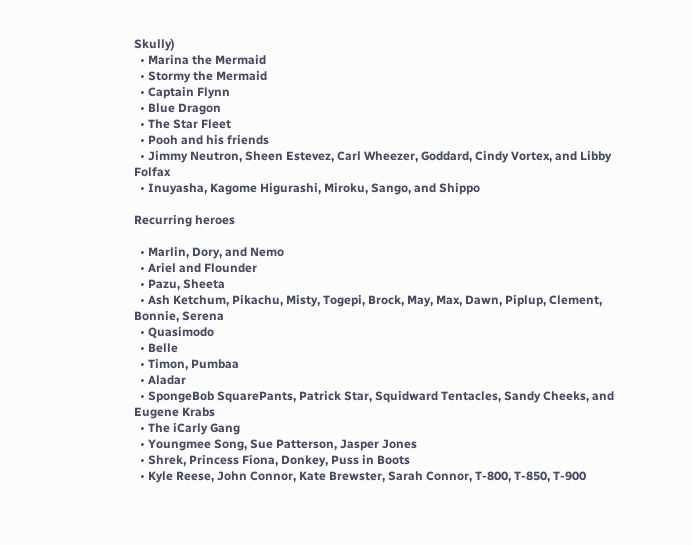Skully)
  • Marina the Mermaid
  • Stormy the Mermaid
  • Captain Flynn
  • Blue Dragon
  • The Star Fleet
  • Pooh and his friends
  • Jimmy Neutron, Sheen Estevez, Carl Wheezer, Goddard, Cindy Vortex, and Libby Folfax
  • Inuyasha, Kagome Higurashi, Miroku, Sango, and Shippo

Recurring heroes

  • Marlin, Dory, and Nemo
  • Ariel and Flounder
  • Pazu, Sheeta
  • Ash Ketchum, Pikachu, Misty, Togepi, Brock, May, Max, Dawn, Piplup, Clement, Bonnie, Serena
  • Quasimodo
  • Belle
  • Timon, Pumbaa
  • Aladar
  • SpongeBob SquarePants, Patrick Star, Squidward Tentacles, Sandy Cheeks, and Eugene Krabs
  • The iCarly Gang
  • Youngmee Song, Sue Patterson, Jasper Jones
  • Shrek, Princess Fiona, Donkey, Puss in Boots
  • Kyle Reese, John Connor, Kate Brewster, Sarah Connor, T-800, T-850, T-900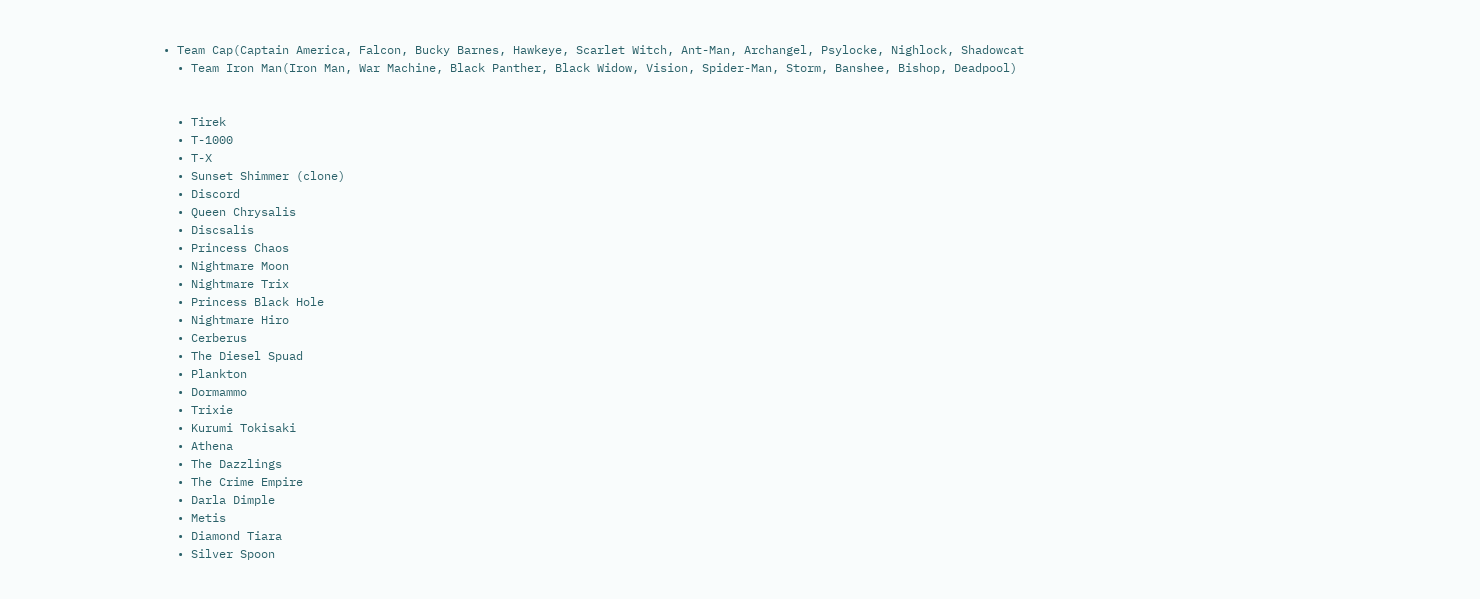• Team Cap(Captain America, Falcon, Bucky Barnes, Hawkeye, Scarlet Witch, Ant-Man, Archangel, Psylocke, Nighlock, Shadowcat
  • Team Iron Man(Iron Man, War Machine, Black Panther, Black Widow, Vision, Spider-Man, Storm, Banshee, Bishop, Deadpool)


  • Tirek
  • T-1000
  • T-X
  • Sunset Shimmer (clone)
  • Discord
  • Queen Chrysalis
  • Discsalis
  • Princess Chaos
  • Nightmare Moon
  • Nightmare Trix
  • Princess Black Hole
  • Nightmare Hiro
  • Cerberus
  • The Diesel Spuad
  • Plankton
  • Dormammo
  • Trixie
  • Kurumi Tokisaki
  • Athena
  • The Dazzlings
  • The Crime Empire
  • Darla Dimple
  • Metis
  • Diamond Tiara
  • Silver Spoon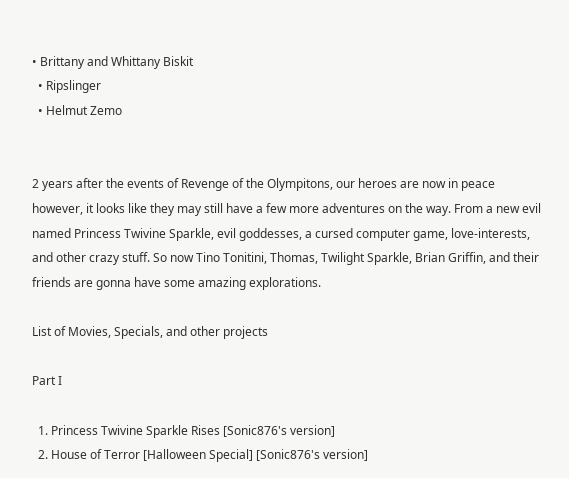• Brittany and Whittany Biskit
  • Ripslinger
  • Helmut Zemo


2 years after the events of Revenge of the Olympitons, our heroes are now in peace however, it looks like they may still have a few more adventures on the way. From a new evil named Princess Twivine Sparkle, evil goddesses, a cursed computer game, love-interests, and other crazy stuff. So now Tino Tonitini, Thomas, Twilight Sparkle, Brian Griffin, and their friends are gonna have some amazing explorations.

List of Movies, Specials, and other projects

Part I

  1. Princess Twivine Sparkle Rises [Sonic876's version]
  2. House of Terror [Halloween Special] [Sonic876's version]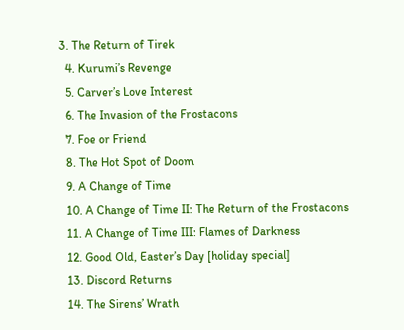3. The Return of Tirek
  4. Kurumi’s Revenge
  5. Carver’s Love Interest
  6. The Invasion of the Frostacons
  7. Foe or Friend
  8. The Hot Spot of Doom
  9. A Change of Time
  10. A Change of Time II: The Return of the Frostacons
  11. A Change of Time III: Flames of Darkness
  12. Good Old, Easter’s Day [holiday special]
  13. Discord Returns
  14. The Sirens’ Wrath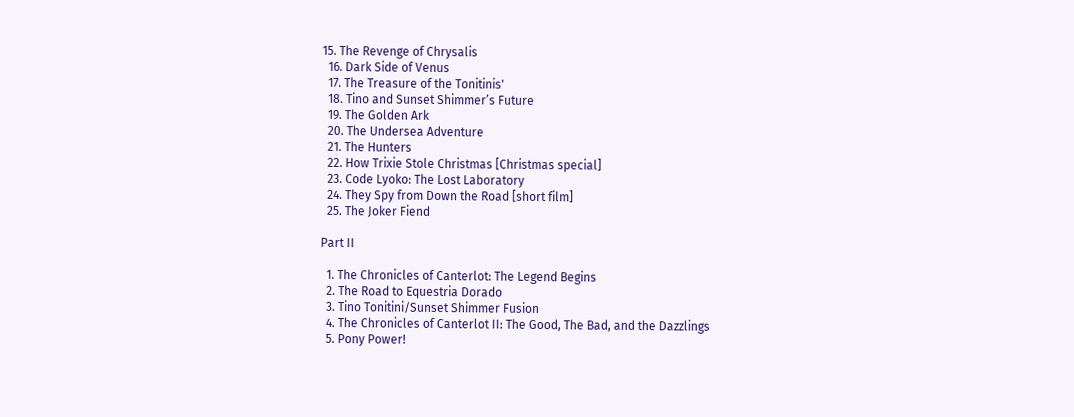15. The Revenge of Chrysalis
  16. Dark Side of Venus
  17. The Treasure of the Tonitinis'
  18. Tino and Sunset Shimmer’s Future
  19. The Golden Ark
  20. The Undersea Adventure
  21. The Hunters
  22. How Trixie Stole Christmas [Christmas special]
  23. Code Lyoko: The Lost Laboratory
  24. They Spy from Down the Road [short film]
  25. The Joker Fiend

Part II

  1. The Chronicles of Canterlot: The Legend Begins
  2. The Road to Equestria Dorado
  3. Tino Tonitini/Sunset Shimmer Fusion
  4. The Chronicles of Canterlot II: The Good, The Bad, and the Dazzlings
  5. Pony Power!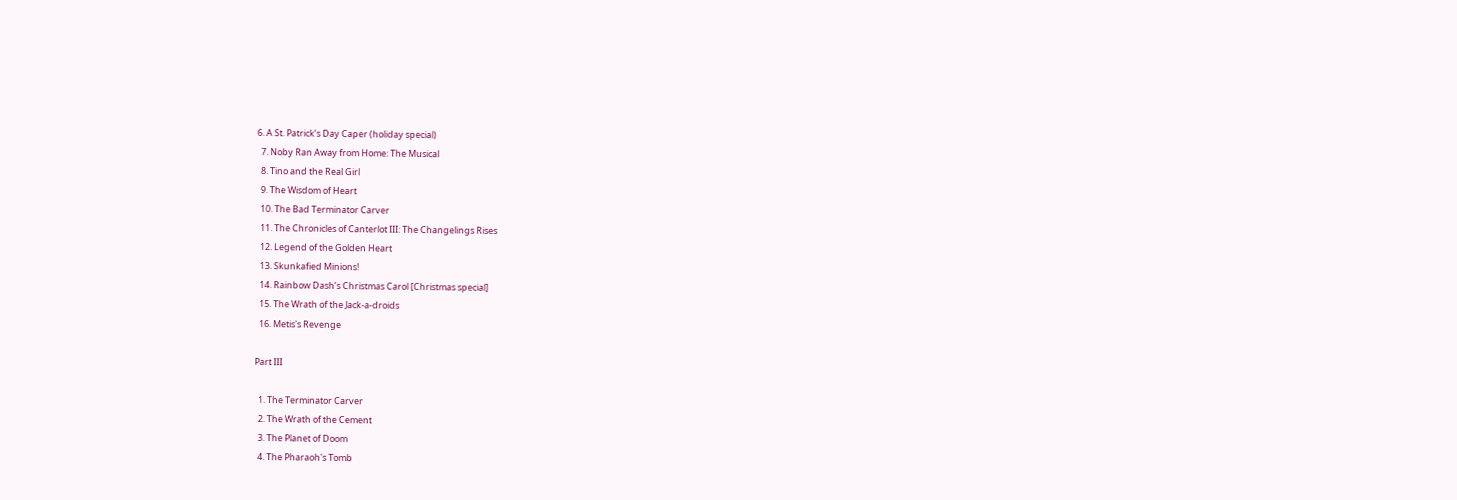6. A St. Patrick’s Day Caper (holiday special)
  7. Noby Ran Away from Home: The Musical
  8. Tino and the Real Girl
  9. The Wisdom of Heart
  10. The Bad Terminator Carver
  11. The Chronicles of Canterlot III: The Changelings Rises
  12. Legend of the Golden Heart
  13. Skunkafied Minions!
  14. Rainbow Dash’s Christmas Carol [Christmas special]
  15. The Wrath of the Jack-a-droids
  16. Metis's Revenge

Part III

  1. The Terminator Carver
  2. The Wrath of the Cement
  3. The Planet of Doom
  4. The Pharaoh's Tomb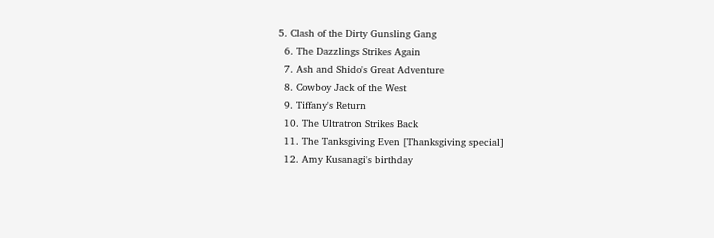5. Clash of the Dirty Gunsling Gang
  6. The Dazzlings Strikes Again
  7. Ash and Shido's Great Adventure
  8. Cowboy Jack of the West
  9. Tiffany's Return
  10. The Ultratron Strikes Back
  11. The Tanksgiving Even [Thanksgiving special]
  12. Amy Kusanagi's birthday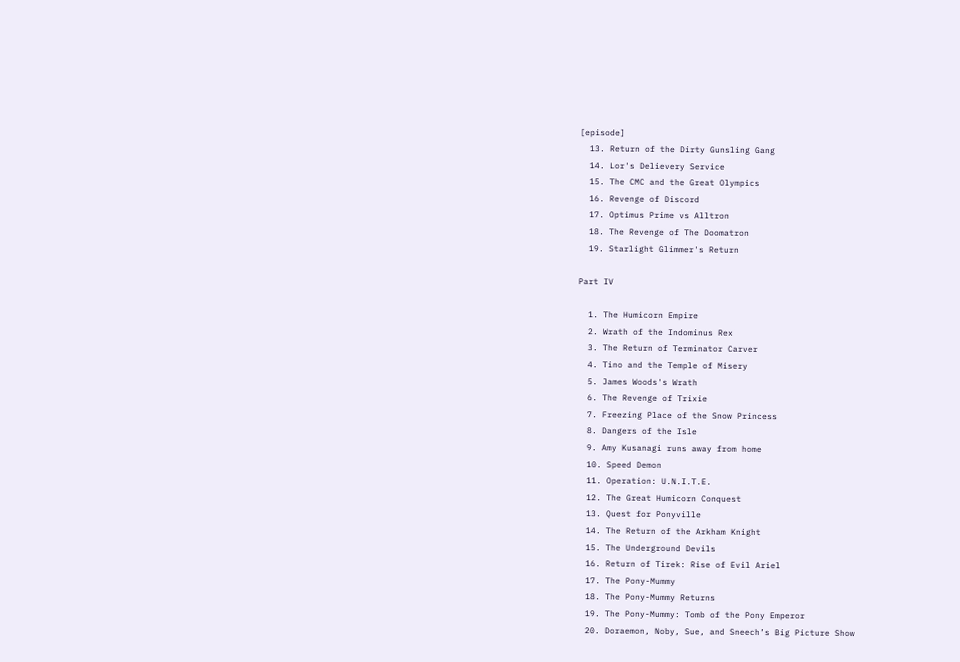[episode]
  13. Return of the Dirty Gunsling Gang
  14. Lor's Delievery Service
  15. The CMC and the Great Olympics
  16. Revenge of Discord
  17. Optimus Prime vs Alltron
  18. The Revenge of The Doomatron
  19. Starlight Glimmer's Return

Part IV

  1. The Humicorn Empire
  2. Wrath of the Indominus Rex
  3. The Return of Terminator Carver
  4. Tino and the Temple of Misery
  5. James Woods's Wrath
  6. The Revenge of Trixie
  7. Freezing Place of the Snow Princess
  8. Dangers of the Isle
  9. Amy Kusanagi runs away from home
  10. Speed Demon
  11. Operation: U.N.I.T.E.
  12. The Great Humicorn Conquest
  13. Quest for Ponyville
  14. The Return of the Arkham Knight
  15. The Underground Devils
  16. Return of Tirek: Rise of Evil Ariel
  17. The Pony-Mummy
  18. The Pony-Mummy Returns
  19. The Pony-Mummy: Tomb of the Pony Emperor
  20. Doraemon, Noby, Sue, and Sneech’s Big Picture Show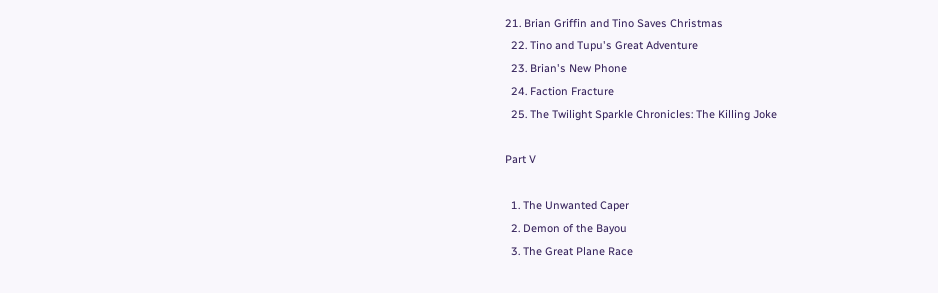21. Brian Griffin and Tino Saves Christmas
  22. Tino and Tupu's Great Adventure
  23. Brian's New Phone
  24. Faction Fracture
  25. The Twilight Sparkle Chronicles: The Killing Joke

Part V

  1. The Unwanted Caper
  2. Demon of the Bayou
  3. The Great Plane Race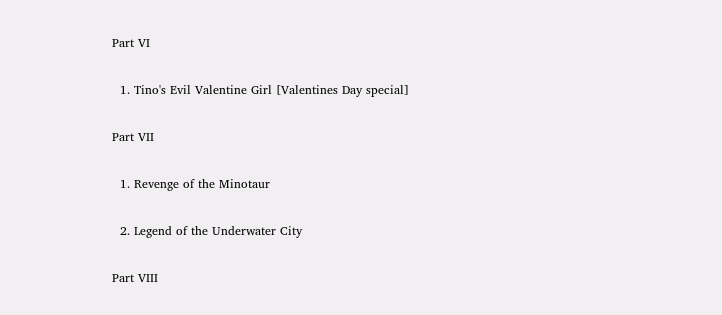Part VI

  1. Tino's Evil Valentine Girl [Valentines Day special]

Part VII

  1. Revenge of the Minotaur

  2. Legend of the Underwater City

Part VIII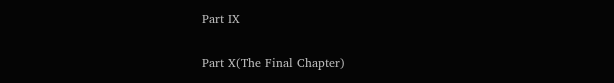Part IX

Part X(The Final Chapter)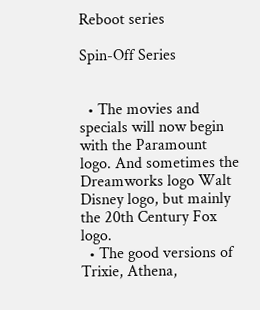Reboot series

Spin-Off Series


  • The movies and specials will now begin with the Paramount logo. And sometimes the Dreamworks logo Walt Disney logo, but mainly the 20th Century Fox logo.
  • The good versions of Trixie, Athena,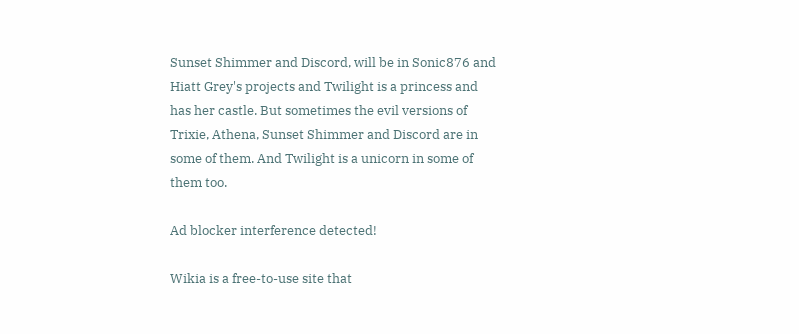Sunset Shimmer and Discord, will be in Sonic876 and Hiatt Grey's projects and Twilight is a princess and has her castle. But sometimes the evil versions of Trixie, Athena, Sunset Shimmer and Discord are in some of them. And Twilight is a unicorn in some of them too.

Ad blocker interference detected!

Wikia is a free-to-use site that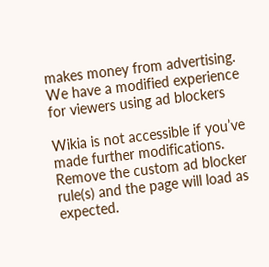makes money from advertising. We have a modified experience for viewers using ad blockers

Wikia is not accessible if you’ve made further modifications. Remove the custom ad blocker rule(s) and the page will load as expected.